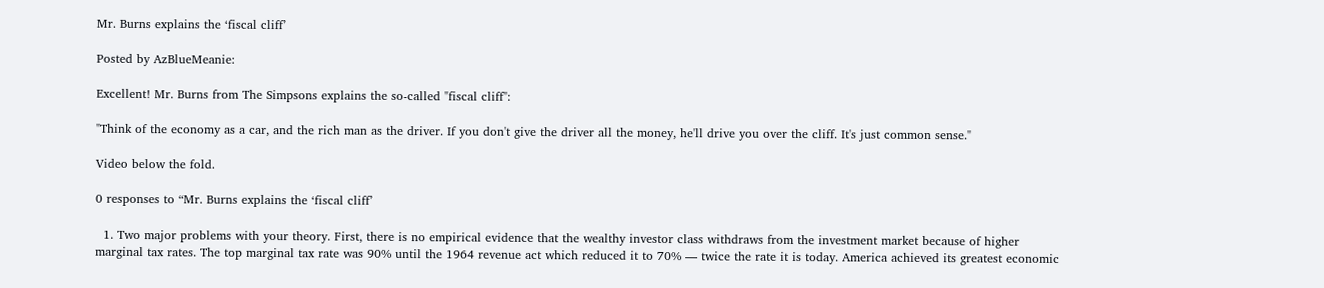Mr. Burns explains the ‘fiscal cliff’

Posted by AzBlueMeanie:

Excellent! Mr. Burns from The Simpsons explains the so-called "fiscal cliff":

"Think of the economy as a car, and the rich man as the driver. If you don't give the driver all the money, he'll drive you over the cliff. It's just common sense."

Video below the fold.

0 responses to “Mr. Burns explains the ‘fiscal cliff’

  1. Two major problems with your theory. First, there is no empirical evidence that the wealthy investor class withdraws from the investment market because of higher marginal tax rates. The top marginal tax rate was 90% until the 1964 revenue act which reduced it to 70% — twice the rate it is today. America achieved its greatest economic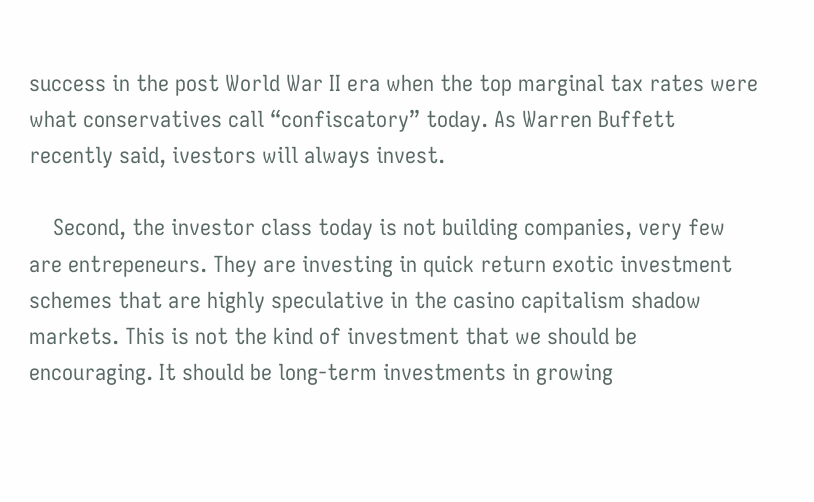success in the post World War II era when the top marginal tax rates were what conservatives call “confiscatory” today. As Warren Buffett recently said, ivestors will always invest.

    Second, the investor class today is not building companies, very few are entrepeneurs. They are investing in quick return exotic investment schemes that are highly speculative in the casino capitalism shadow markets. This is not the kind of investment that we should be encouraging. It should be long-term investments in growing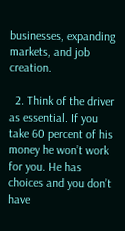businesses, expanding markets, and job creation.

  2. Think of the driver as essential. If you take 60 percent of his money he won’t work for you. He has choices and you don’t have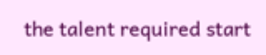the talent required start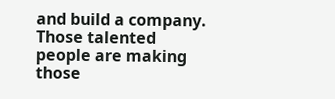and build a company. Those talented people are making those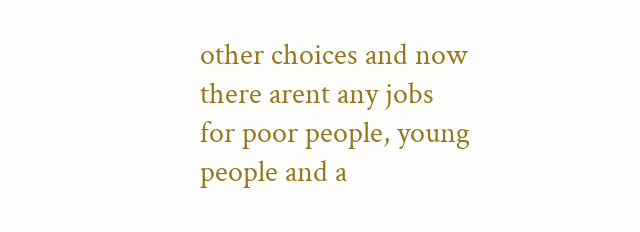other choices and now there arent any jobs for poor people, young people and a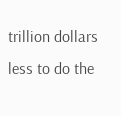trillion dollars less to do the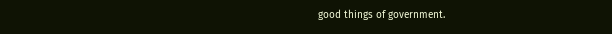good things of government.